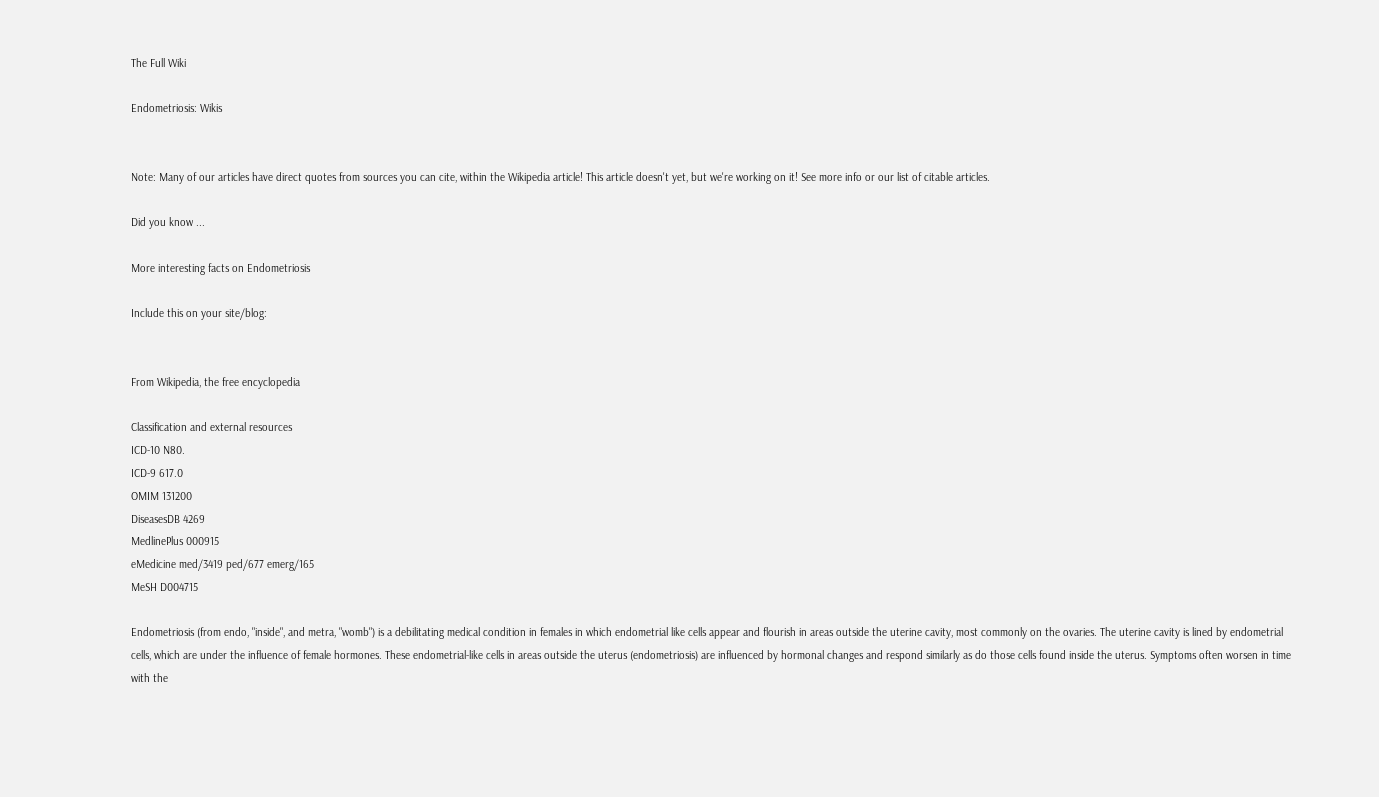The Full Wiki

Endometriosis: Wikis


Note: Many of our articles have direct quotes from sources you can cite, within the Wikipedia article! This article doesn't yet, but we're working on it! See more info or our list of citable articles.

Did you know ...

More interesting facts on Endometriosis

Include this on your site/blog:


From Wikipedia, the free encyclopedia

Classification and external resources
ICD-10 N80.
ICD-9 617.0
OMIM 131200
DiseasesDB 4269
MedlinePlus 000915
eMedicine med/3419 ped/677 emerg/165
MeSH D004715

Endometriosis (from endo, "inside", and metra, "womb") is a debilitating medical condition in females in which endometrial like cells appear and flourish in areas outside the uterine cavity, most commonly on the ovaries. The uterine cavity is lined by endometrial cells, which are under the influence of female hormones. These endometrial-like cells in areas outside the uterus (endometriosis) are influenced by hormonal changes and respond similarly as do those cells found inside the uterus. Symptoms often worsen in time with the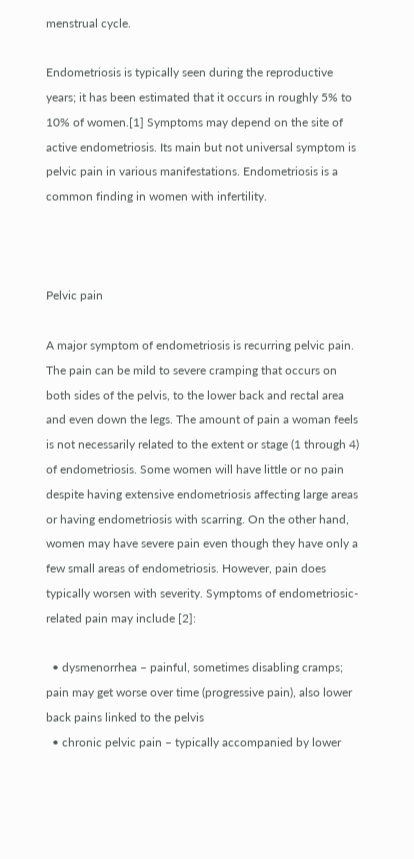menstrual cycle.

Endometriosis is typically seen during the reproductive years; it has been estimated that it occurs in roughly 5% to 10% of women.[1] Symptoms may depend on the site of active endometriosis. Its main but not universal symptom is pelvic pain in various manifestations. Endometriosis is a common finding in women with infertility.



Pelvic pain

A major symptom of endometriosis is recurring pelvic pain. The pain can be mild to severe cramping that occurs on both sides of the pelvis, to the lower back and rectal area and even down the legs. The amount of pain a woman feels is not necessarily related to the extent or stage (1 through 4) of endometriosis. Some women will have little or no pain despite having extensive endometriosis affecting large areas or having endometriosis with scarring. On the other hand, women may have severe pain even though they have only a few small areas of endometriosis. However, pain does typically worsen with severity. Symptoms of endometriosic-related pain may include [2]:

  • dysmenorrhea – painful, sometimes disabling cramps; pain may get worse over time (progressive pain), also lower back pains linked to the pelvis
  • chronic pelvic pain – typically accompanied by lower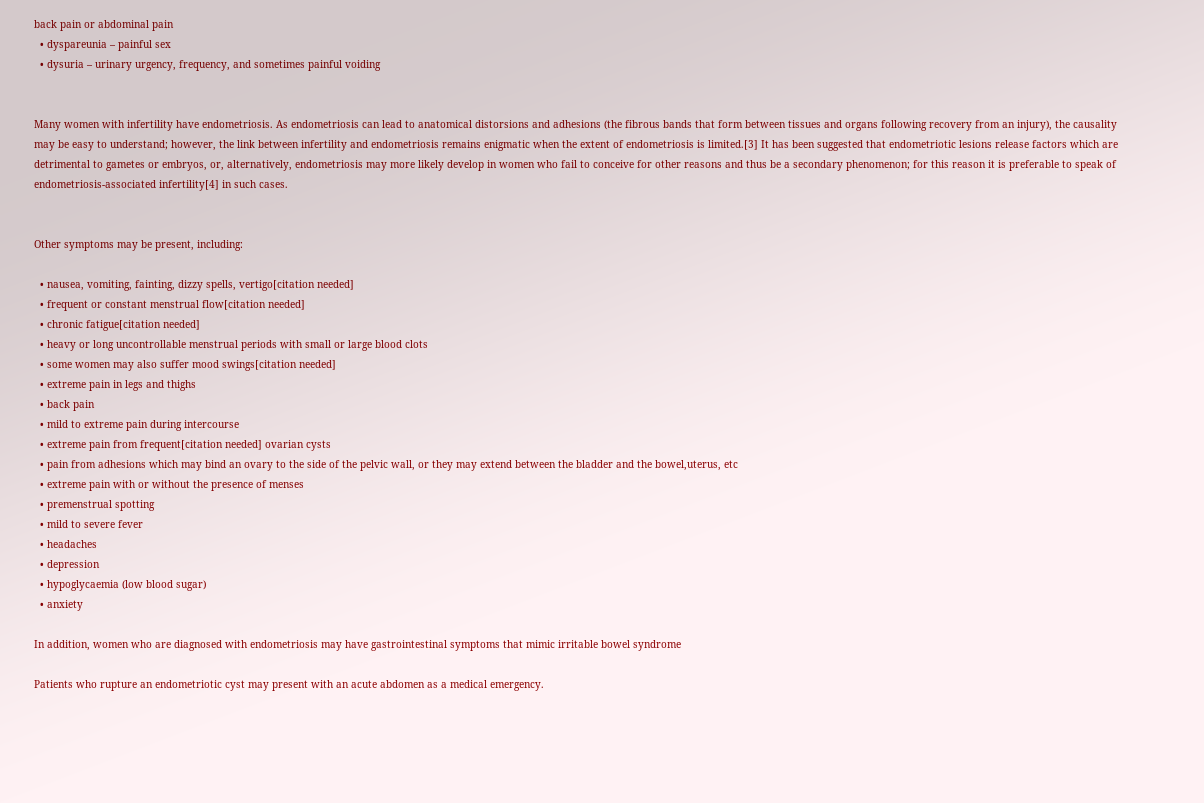back pain or abdominal pain
  • dyspareunia – painful sex
  • dysuria – urinary urgency, frequency, and sometimes painful voiding


Many women with infertility have endometriosis. As endometriosis can lead to anatomical distorsions and adhesions (the fibrous bands that form between tissues and organs following recovery from an injury), the causality may be easy to understand; however, the link between infertility and endometriosis remains enigmatic when the extent of endometriosis is limited.[3] It has been suggested that endometriotic lesions release factors which are detrimental to gametes or embryos, or, alternatively, endometriosis may more likely develop in women who fail to conceive for other reasons and thus be a secondary phenomenon; for this reason it is preferable to speak of endometriosis-associated infertility[4] in such cases.


Other symptoms may be present, including:

  • nausea, vomiting, fainting, dizzy spells, vertigo[citation needed]
  • frequent or constant menstrual flow[citation needed]
  • chronic fatigue[citation needed]
  • heavy or long uncontrollable menstrual periods with small or large blood clots
  • some women may also suffer mood swings[citation needed]
  • extreme pain in legs and thighs
  • back pain
  • mild to extreme pain during intercourse
  • extreme pain from frequent[citation needed] ovarian cysts
  • pain from adhesions which may bind an ovary to the side of the pelvic wall, or they may extend between the bladder and the bowel,uterus, etc
  • extreme pain with or without the presence of menses
  • premenstrual spotting
  • mild to severe fever
  • headaches
  • depression
  • hypoglycaemia (low blood sugar)
  • anxiety

In addition, women who are diagnosed with endometriosis may have gastrointestinal symptoms that mimic irritable bowel syndrome

Patients who rupture an endometriotic cyst may present with an acute abdomen as a medical emergency.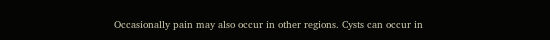Occasionally pain may also occur in other regions. Cysts can occur in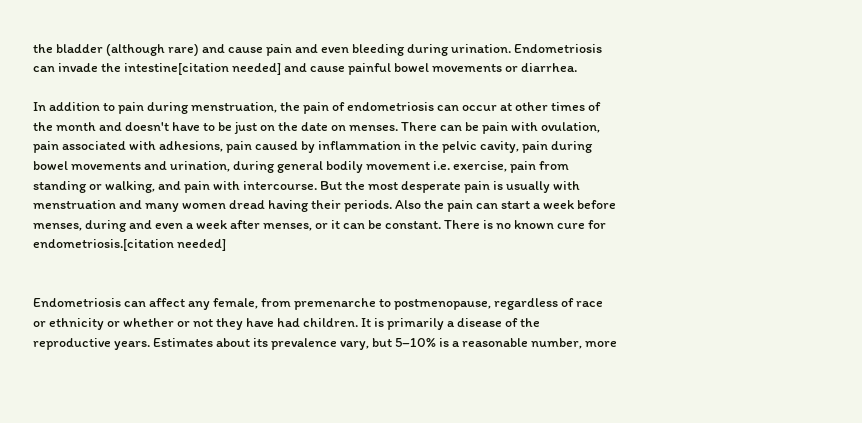the bladder (although rare) and cause pain and even bleeding during urination. Endometriosis can invade the intestine[citation needed] and cause painful bowel movements or diarrhea.

In addition to pain during menstruation, the pain of endometriosis can occur at other times of the month and doesn't have to be just on the date on menses. There can be pain with ovulation, pain associated with adhesions, pain caused by inflammation in the pelvic cavity, pain during bowel movements and urination, during general bodily movement i.e. exercise, pain from standing or walking, and pain with intercourse. But the most desperate pain is usually with menstruation and many women dread having their periods. Also the pain can start a week before menses, during and even a week after menses, or it can be constant. There is no known cure for endometriosis.[citation needed]


Endometriosis can affect any female, from premenarche to postmenopause, regardless of race or ethnicity or whether or not they have had children. It is primarily a disease of the reproductive years. Estimates about its prevalence vary, but 5–10% is a reasonable number, more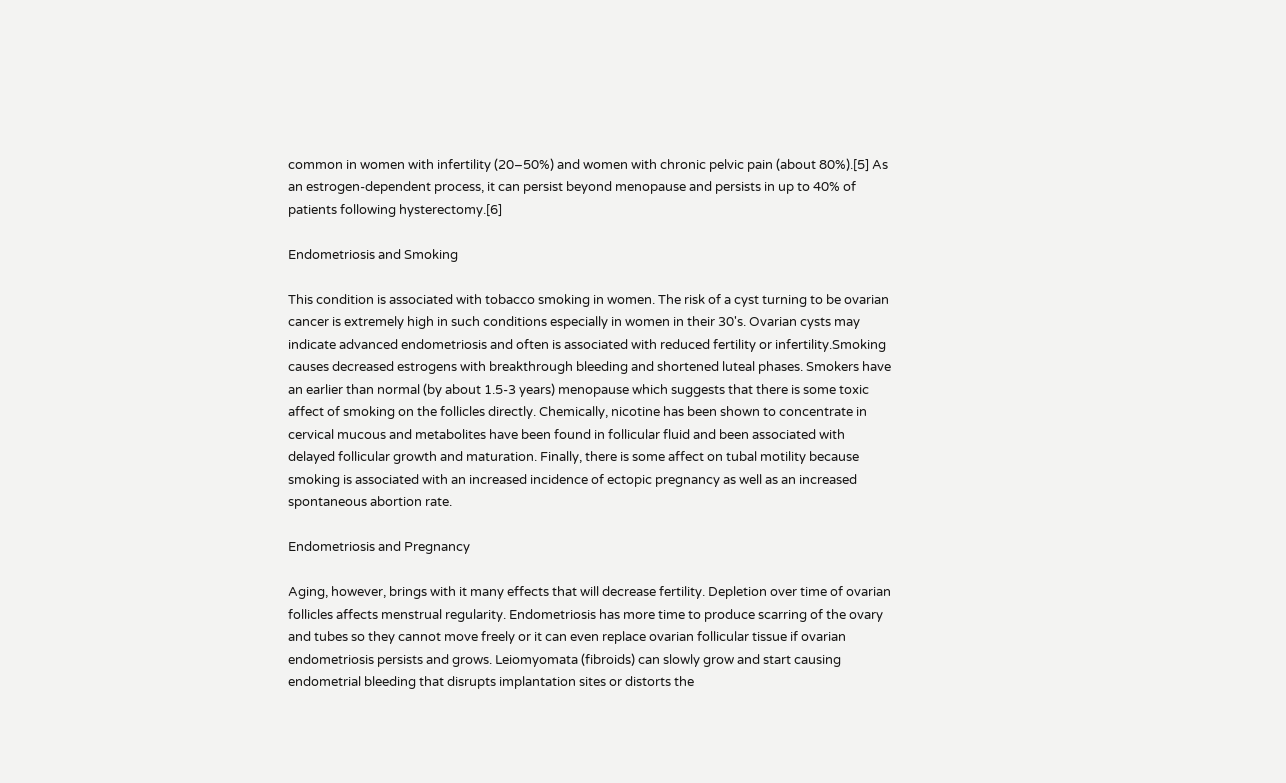common in women with infertility (20–50%) and women with chronic pelvic pain (about 80%).[5] As an estrogen-dependent process, it can persist beyond menopause and persists in up to 40% of patients following hysterectomy.[6]

Endometriosis and Smoking

This condition is associated with tobacco smoking in women. The risk of a cyst turning to be ovarian cancer is extremely high in such conditions especially in women in their 30's. Ovarian cysts may indicate advanced endometriosis and often is associated with reduced fertility or infertility.Smoking causes decreased estrogens with breakthrough bleeding and shortened luteal phases. Smokers have an earlier than normal (by about 1.5-3 years) menopause which suggests that there is some toxic affect of smoking on the follicles directly. Chemically, nicotine has been shown to concentrate in cervical mucous and metabolites have been found in follicular fluid and been associated with delayed follicular growth and maturation. Finally, there is some affect on tubal motility because smoking is associated with an increased incidence of ectopic pregnancy as well as an increased spontaneous abortion rate.

Endometriosis and Pregnancy

Aging, however, brings with it many effects that will decrease fertility. Depletion over time of ovarian follicles affects menstrual regularity. Endometriosis has more time to produce scarring of the ovary and tubes so they cannot move freely or it can even replace ovarian follicular tissue if ovarian endometriosis persists and grows. Leiomyomata (fibroids) can slowly grow and start causing endometrial bleeding that disrupts implantation sites or distorts the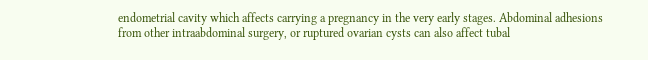endometrial cavity which affects carrying a pregnancy in the very early stages. Abdominal adhesions from other intraabdominal surgery, or ruptured ovarian cysts can also affect tubal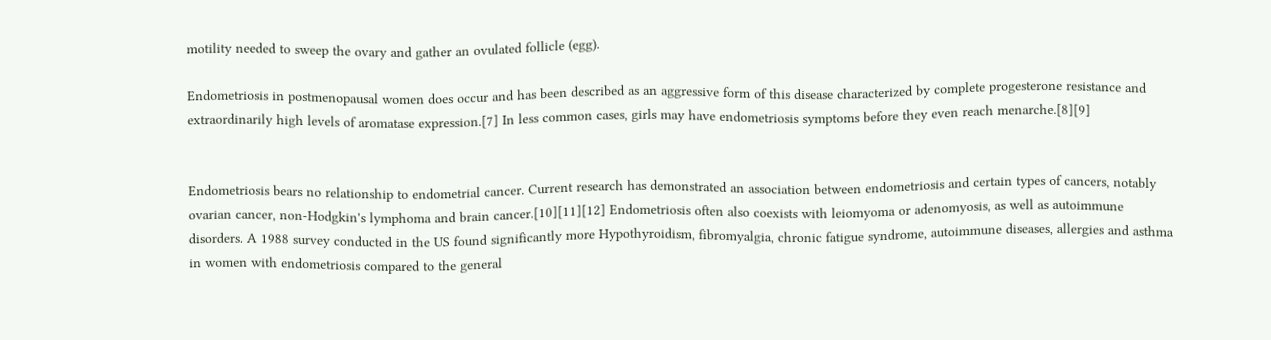motility needed to sweep the ovary and gather an ovulated follicle (egg).

Endometriosis in postmenopausal women does occur and has been described as an aggressive form of this disease characterized by complete progesterone resistance and extraordinarily high levels of aromatase expression.[7] In less common cases, girls may have endometriosis symptoms before they even reach menarche.[8][9]


Endometriosis bears no relationship to endometrial cancer. Current research has demonstrated an association between endometriosis and certain types of cancers, notably ovarian cancer, non-Hodgkin's lymphoma and brain cancer.[10][11][12] Endometriosis often also coexists with leiomyoma or adenomyosis, as well as autoimmune disorders. A 1988 survey conducted in the US found significantly more Hypothyroidism, fibromyalgia, chronic fatigue syndrome, autoimmune diseases, allergies and asthma in women with endometriosis compared to the general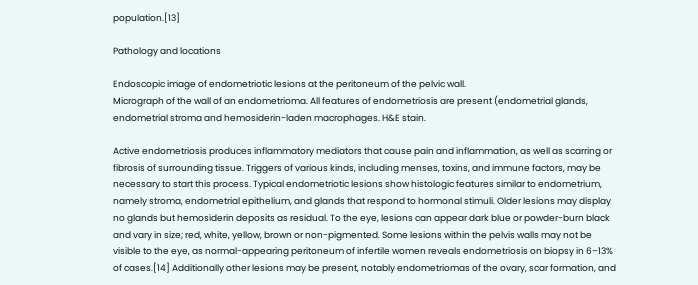population.[13]

Pathology and locations

Endoscopic image of endometriotic lesions at the peritoneum of the pelvic wall.
Micrograph of the wall of an endometrioma. All features of endometriosis are present (endometrial glands, endometrial stroma and hemosiderin-laden macrophages. H&E stain.

Active endometriosis produces inflammatory mediators that cause pain and inflammation, as well as scarring or fibrosis of surrounding tissue. Triggers of various kinds, including menses, toxins, and immune factors, may be necessary to start this process. Typical endometriotic lesions show histologic features similar to endometrium, namely stroma, endometrial epithelium, and glands that respond to hormonal stimuli. Older lesions may display no glands but hemosiderin deposits as residual. To the eye, lesions can appear dark blue or powder-burn black and vary in size; red, white, yellow, brown or non-pigmented. Some lesions within the pelvis walls may not be visible to the eye, as normal-appearing peritoneum of infertile women reveals endometriosis on biopsy in 6–13% of cases.[14] Additionally other lesions may be present, notably endometriomas of the ovary, scar formation, and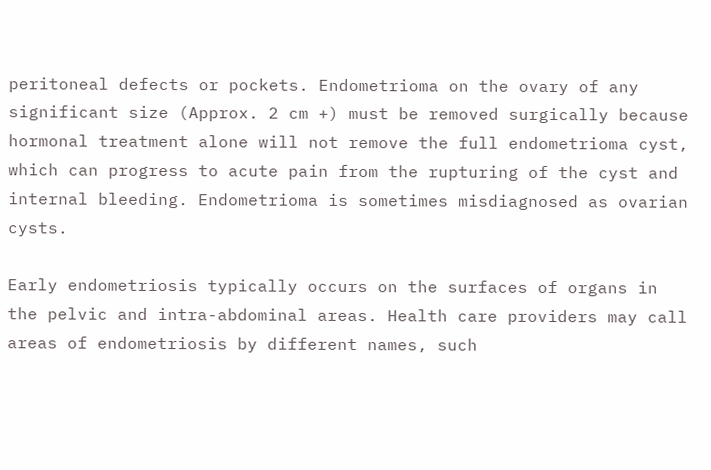peritoneal defects or pockets. Endometrioma on the ovary of any significant size (Approx. 2 cm +) must be removed surgically because hormonal treatment alone will not remove the full endometrioma cyst, which can progress to acute pain from the rupturing of the cyst and internal bleeding. Endometrioma is sometimes misdiagnosed as ovarian cysts.

Early endometriosis typically occurs on the surfaces of organs in the pelvic and intra-abdominal areas. Health care providers may call areas of endometriosis by different names, such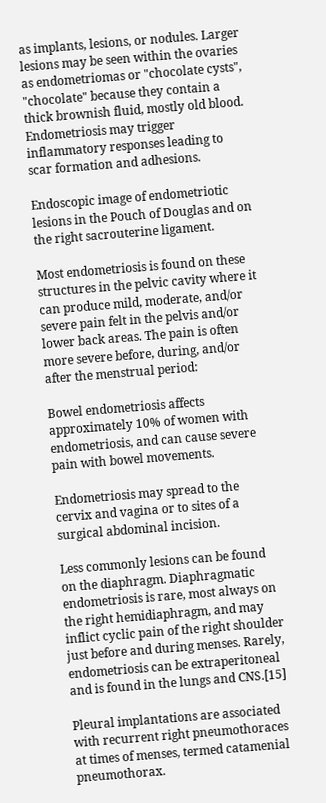as implants, lesions, or nodules. Larger lesions may be seen within the ovaries as endometriomas or "chocolate cysts", "chocolate" because they contain a thick brownish fluid, mostly old blood. Endometriosis may trigger inflammatory responses leading to scar formation and adhesions.

Endoscopic image of endometriotic lesions in the Pouch of Douglas and on the right sacrouterine ligament.

Most endometriosis is found on these structures in the pelvic cavity where it can produce mild, moderate, and/or severe pain felt in the pelvis and/or lower back areas. The pain is often more severe before, during, and/or after the menstrual period:

Bowel endometriosis affects approximately 10% of women with endometriosis, and can cause severe pain with bowel movements.

Endometriosis may spread to the cervix and vagina or to sites of a surgical abdominal incision.

Less commonly lesions can be found on the diaphragm. Diaphragmatic endometriosis is rare, most always on the right hemidiaphragm, and may inflict cyclic pain of the right shoulder just before and during menses. Rarely, endometriosis can be extraperitoneal and is found in the lungs and CNS.[15]

Pleural implantations are associated with recurrent right pneumothoraces at times of menses, termed catamenial pneumothorax.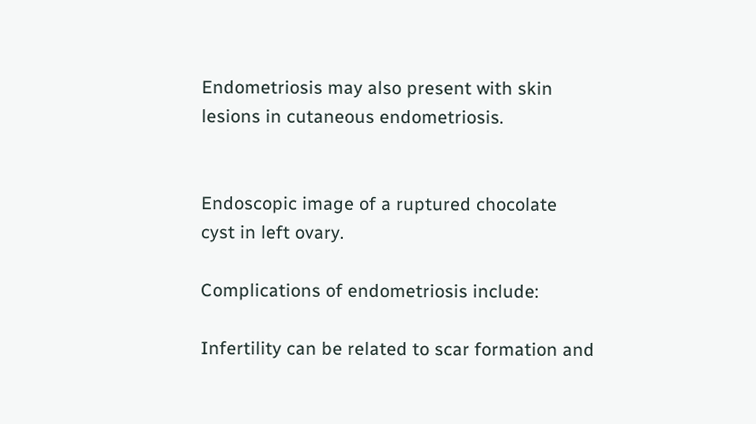Endometriosis may also present with skin lesions in cutaneous endometriosis.


Endoscopic image of a ruptured chocolate cyst in left ovary.

Complications of endometriosis include:

Infertility can be related to scar formation and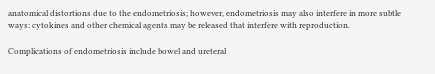anatomical distortions due to the endometriosis; however, endometriosis may also interfere in more subtle ways: cytokines and other chemical agents may be released that interfere with reproduction.

Complications of endometriosis include bowel and ureteral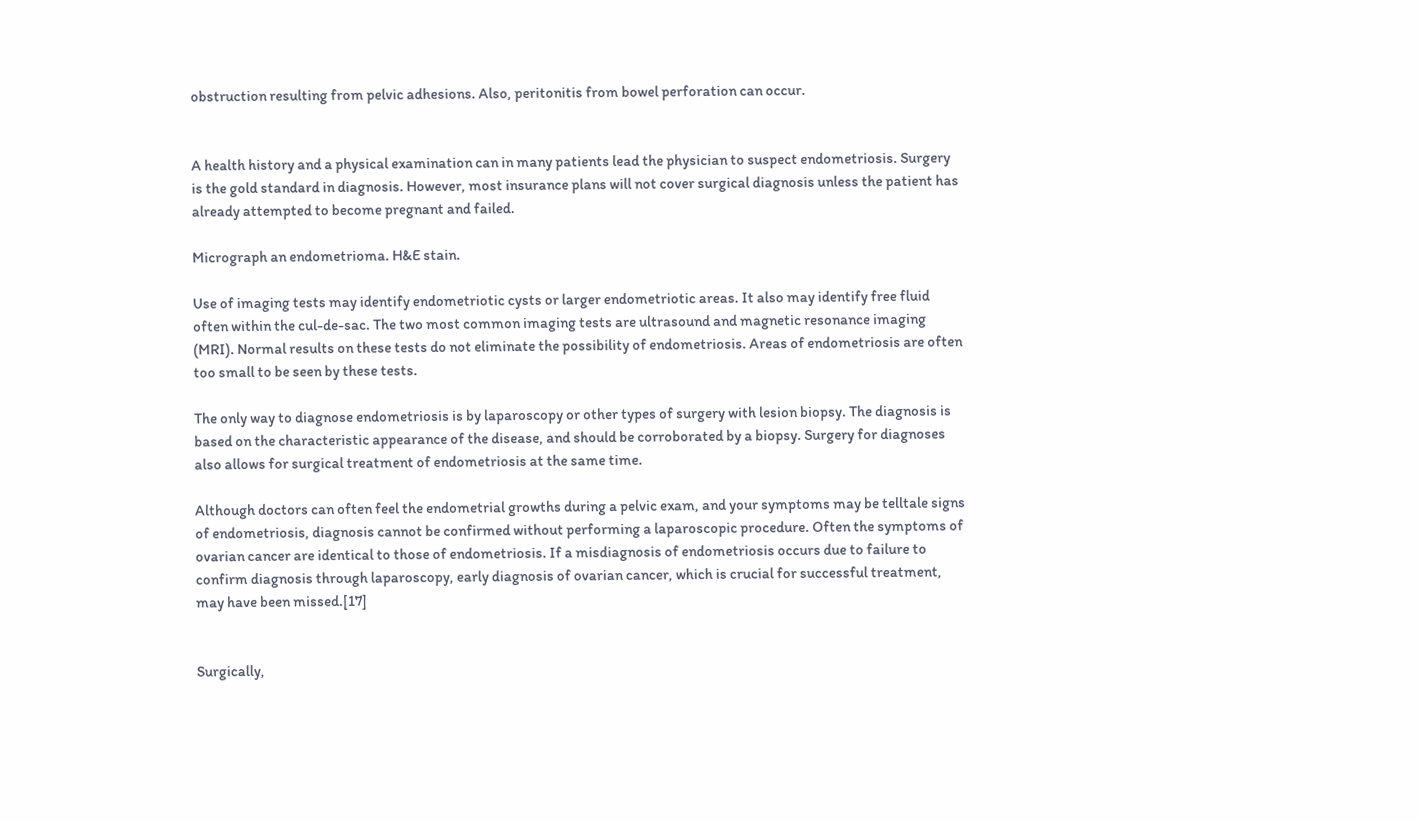obstruction resulting from pelvic adhesions. Also, peritonitis from bowel perforation can occur.


A health history and a physical examination can in many patients lead the physician to suspect endometriosis. Surgery is the gold standard in diagnosis. However, most insurance plans will not cover surgical diagnosis unless the patient has already attempted to become pregnant and failed.

Micrograph an endometrioma. H&E stain.

Use of imaging tests may identify endometriotic cysts or larger endometriotic areas. It also may identify free fluid often within the cul-de-sac. The two most common imaging tests are ultrasound and magnetic resonance imaging (MRI). Normal results on these tests do not eliminate the possibility of endometriosis. Areas of endometriosis are often too small to be seen by these tests.

The only way to diagnose endometriosis is by laparoscopy or other types of surgery with lesion biopsy. The diagnosis is based on the characteristic appearance of the disease, and should be corroborated by a biopsy. Surgery for diagnoses also allows for surgical treatment of endometriosis at the same time.

Although doctors can often feel the endometrial growths during a pelvic exam, and your symptoms may be telltale signs of endometriosis, diagnosis cannot be confirmed without performing a laparoscopic procedure. Often the symptoms of ovarian cancer are identical to those of endometriosis. If a misdiagnosis of endometriosis occurs due to failure to confirm diagnosis through laparoscopy, early diagnosis of ovarian cancer, which is crucial for successful treatment, may have been missed.[17]


Surgically,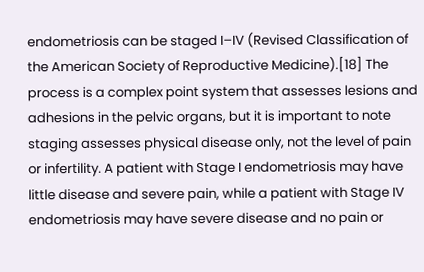endometriosis can be staged I–IV (Revised Classification of the American Society of Reproductive Medicine).[18] The process is a complex point system that assesses lesions and adhesions in the pelvic organs, but it is important to note staging assesses physical disease only, not the level of pain or infertility. A patient with Stage I endometriosis may have little disease and severe pain, while a patient with Stage IV endometriosis may have severe disease and no pain or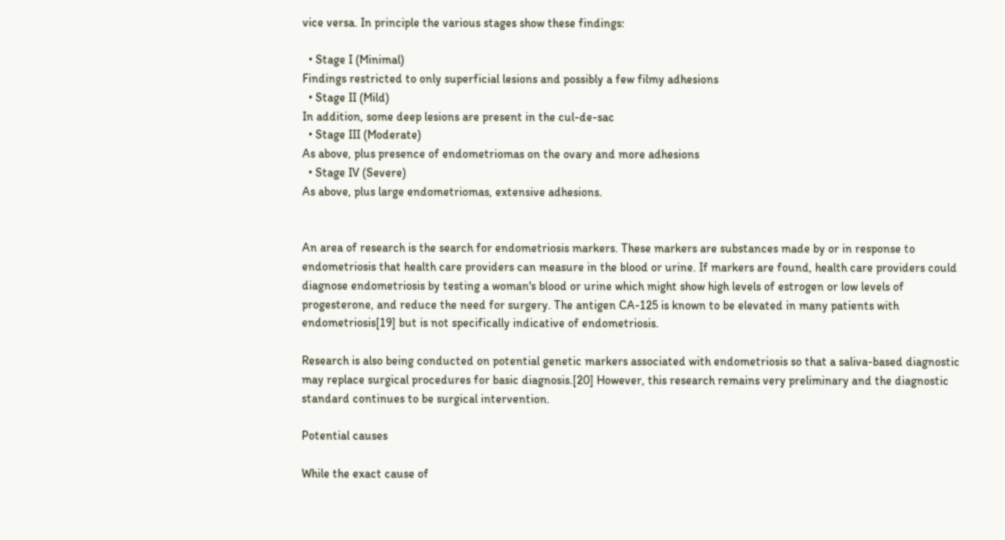vice versa. In principle the various stages show these findings:

  • Stage I (Minimal)
Findings restricted to only superficial lesions and possibly a few filmy adhesions
  • Stage II (Mild)
In addition, some deep lesions are present in the cul-de-sac
  • Stage III (Moderate)
As above, plus presence of endometriomas on the ovary and more adhesions
  • Stage IV (Severe)
As above, plus large endometriomas, extensive adhesions.


An area of research is the search for endometriosis markers. These markers are substances made by or in response to endometriosis that health care providers can measure in the blood or urine. If markers are found, health care providers could diagnose endometriosis by testing a woman's blood or urine which might show high levels of estrogen or low levels of progesterone, and reduce the need for surgery. The antigen CA-125 is known to be elevated in many patients with endometriosis[19] but is not specifically indicative of endometriosis.

Research is also being conducted on potential genetic markers associated with endometriosis so that a saliva-based diagnostic may replace surgical procedures for basic diagnosis.[20] However, this research remains very preliminary and the diagnostic standard continues to be surgical intervention.

Potential causes

While the exact cause of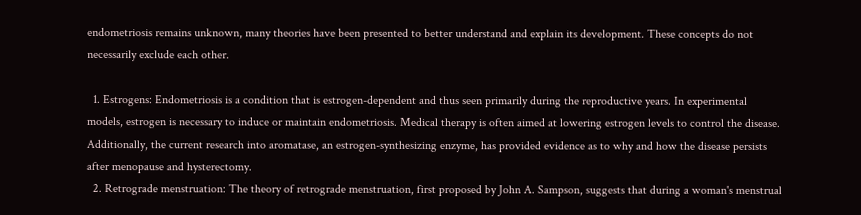endometriosis remains unknown, many theories have been presented to better understand and explain its development. These concepts do not necessarily exclude each other.

  1. Estrogens: Endometriosis is a condition that is estrogen-dependent and thus seen primarily during the reproductive years. In experimental models, estrogen is necessary to induce or maintain endometriosis. Medical therapy is often aimed at lowering estrogen levels to control the disease. Additionally, the current research into aromatase, an estrogen-synthesizing enzyme, has provided evidence as to why and how the disease persists after menopause and hysterectomy.
  2. Retrograde menstruation: The theory of retrograde menstruation, first proposed by John A. Sampson, suggests that during a woman's menstrual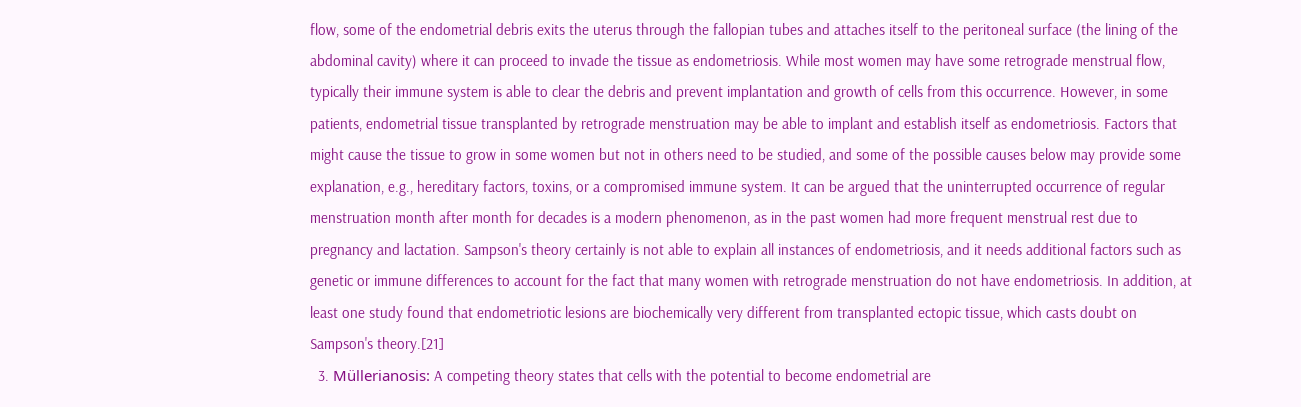flow, some of the endometrial debris exits the uterus through the fallopian tubes and attaches itself to the peritoneal surface (the lining of the abdominal cavity) where it can proceed to invade the tissue as endometriosis. While most women may have some retrograde menstrual flow, typically their immune system is able to clear the debris and prevent implantation and growth of cells from this occurrence. However, in some patients, endometrial tissue transplanted by retrograde menstruation may be able to implant and establish itself as endometriosis. Factors that might cause the tissue to grow in some women but not in others need to be studied, and some of the possible causes below may provide some explanation, e.g., hereditary factors, toxins, or a compromised immune system. It can be argued that the uninterrupted occurrence of regular menstruation month after month for decades is a modern phenomenon, as in the past women had more frequent menstrual rest due to pregnancy and lactation. Sampson's theory certainly is not able to explain all instances of endometriosis, and it needs additional factors such as genetic or immune differences to account for the fact that many women with retrograde menstruation do not have endometriosis. In addition, at least one study found that endometriotic lesions are biochemically very different from transplanted ectopic tissue, which casts doubt on Sampson's theory.[21]
  3. Müllerianosis: A competing theory states that cells with the potential to become endometrial are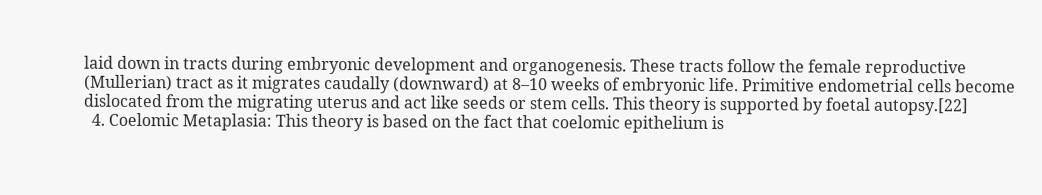laid down in tracts during embryonic development and organogenesis. These tracts follow the female reproductive (Mullerian) tract as it migrates caudally (downward) at 8–10 weeks of embryonic life. Primitive endometrial cells become dislocated from the migrating uterus and act like seeds or stem cells. This theory is supported by foetal autopsy.[22]
  4. Coelomic Metaplasia: This theory is based on the fact that coelomic epithelium is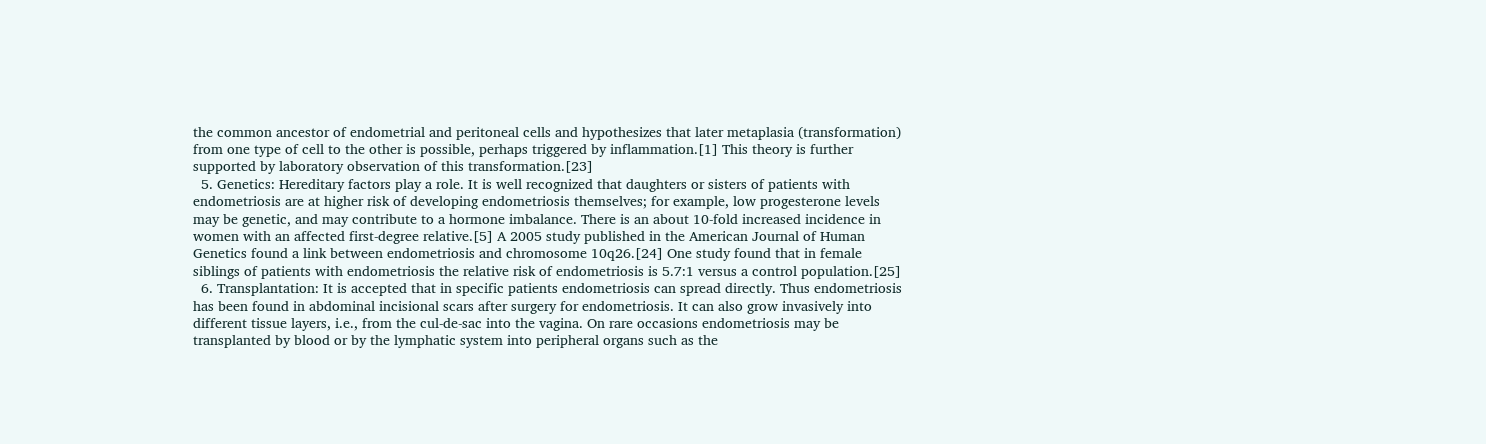the common ancestor of endometrial and peritoneal cells and hypothesizes that later metaplasia (transformation) from one type of cell to the other is possible, perhaps triggered by inflammation.[1] This theory is further supported by laboratory observation of this transformation.[23]
  5. Genetics: Hereditary factors play a role. It is well recognized that daughters or sisters of patients with endometriosis are at higher risk of developing endometriosis themselves; for example, low progesterone levels may be genetic, and may contribute to a hormone imbalance. There is an about 10-fold increased incidence in women with an affected first-degree relative.[5] A 2005 study published in the American Journal of Human Genetics found a link between endometriosis and chromosome 10q26.[24] One study found that in female siblings of patients with endometriosis the relative risk of endometriosis is 5.7:1 versus a control population.[25]
  6. Transplantation: It is accepted that in specific patients endometriosis can spread directly. Thus endometriosis has been found in abdominal incisional scars after surgery for endometriosis. It can also grow invasively into different tissue layers, i.e., from the cul-de-sac into the vagina. On rare occasions endometriosis may be transplanted by blood or by the lymphatic system into peripheral organs such as the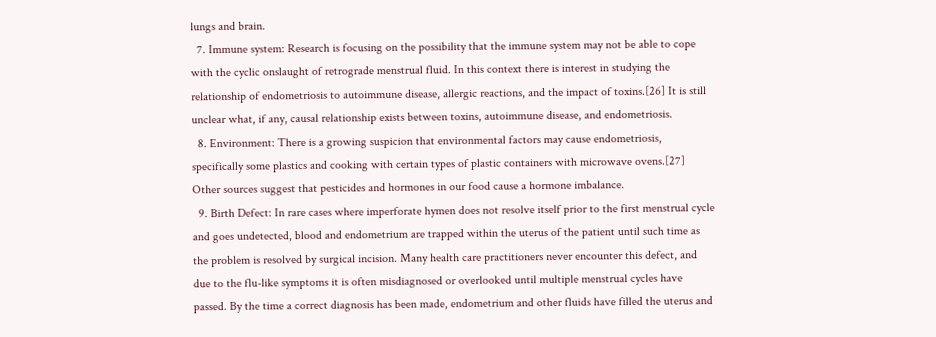lungs and brain.
  7. Immune system: Research is focusing on the possibility that the immune system may not be able to cope with the cyclic onslaught of retrograde menstrual fluid. In this context there is interest in studying the relationship of endometriosis to autoimmune disease, allergic reactions, and the impact of toxins.[26] It is still unclear what, if any, causal relationship exists between toxins, autoimmune disease, and endometriosis.
  8. Environment: There is a growing suspicion that environmental factors may cause endometriosis, specifically some plastics and cooking with certain types of plastic containers with microwave ovens.[27] Other sources suggest that pesticides and hormones in our food cause a hormone imbalance.
  9. Birth Defect: In rare cases where imperforate hymen does not resolve itself prior to the first menstrual cycle and goes undetected, blood and endometrium are trapped within the uterus of the patient until such time as the problem is resolved by surgical incision. Many health care practitioners never encounter this defect, and due to the flu-like symptoms it is often misdiagnosed or overlooked until multiple menstrual cycles have passed. By the time a correct diagnosis has been made, endometrium and other fluids have filled the uterus and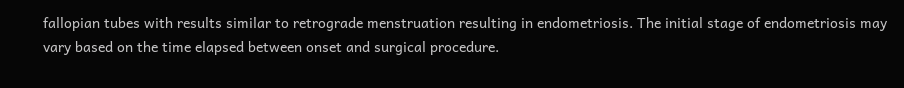fallopian tubes with results similar to retrograde menstruation resulting in endometriosis. The initial stage of endometriosis may vary based on the time elapsed between onset and surgical procedure.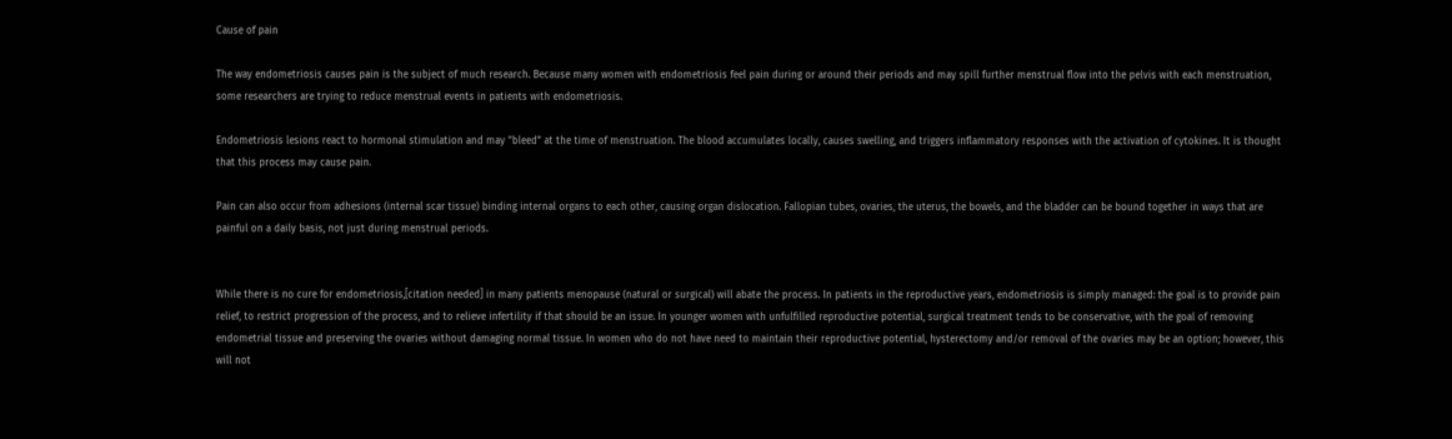Cause of pain

The way endometriosis causes pain is the subject of much research. Because many women with endometriosis feel pain during or around their periods and may spill further menstrual flow into the pelvis with each menstruation, some researchers are trying to reduce menstrual events in patients with endometriosis.

Endometriosis lesions react to hormonal stimulation and may "bleed" at the time of menstruation. The blood accumulates locally, causes swelling, and triggers inflammatory responses with the activation of cytokines. It is thought that this process may cause pain.

Pain can also occur from adhesions (internal scar tissue) binding internal organs to each other, causing organ dislocation. Fallopian tubes, ovaries, the uterus, the bowels, and the bladder can be bound together in ways that are painful on a daily basis, not just during menstrual periods.


While there is no cure for endometriosis,[citation needed] in many patients menopause (natural or surgical) will abate the process. In patients in the reproductive years, endometriosis is simply managed: the goal is to provide pain relief, to restrict progression of the process, and to relieve infertility if that should be an issue. In younger women with unfulfilled reproductive potential, surgical treatment tends to be conservative, with the goal of removing endometrial tissue and preserving the ovaries without damaging normal tissue. In women who do not have need to maintain their reproductive potential, hysterectomy and/or removal of the ovaries may be an option; however, this will not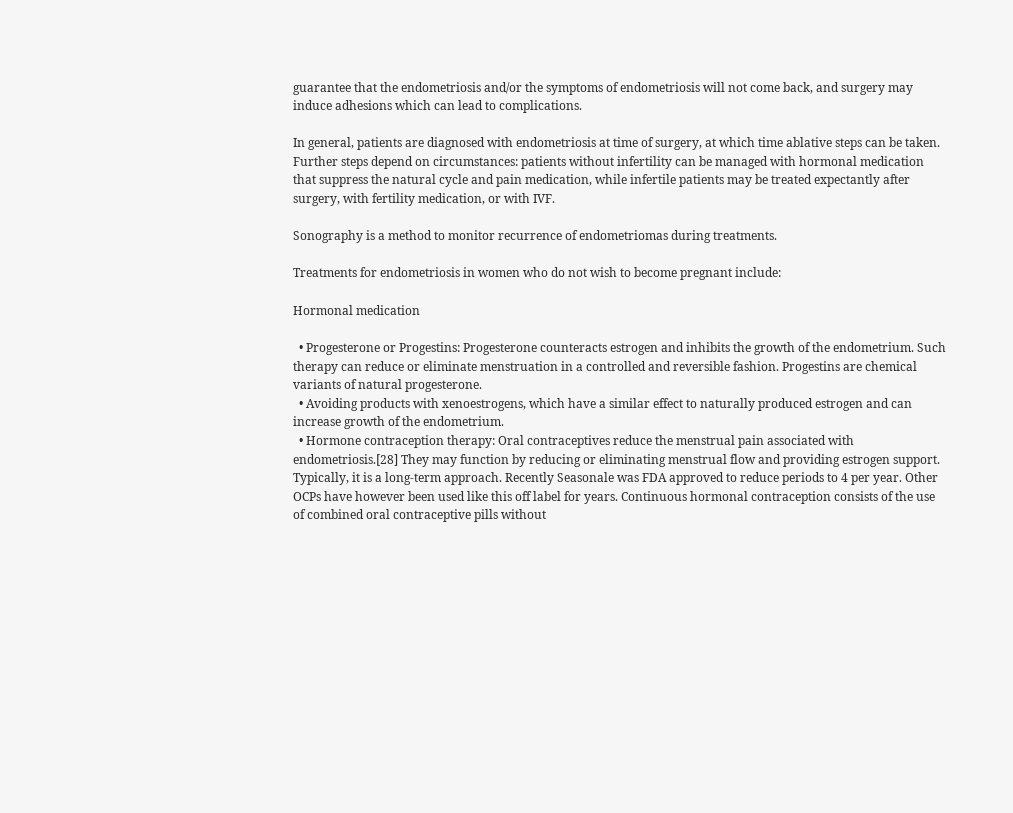guarantee that the endometriosis and/or the symptoms of endometriosis will not come back, and surgery may induce adhesions which can lead to complications.

In general, patients are diagnosed with endometriosis at time of surgery, at which time ablative steps can be taken. Further steps depend on circumstances: patients without infertility can be managed with hormonal medication that suppress the natural cycle and pain medication, while infertile patients may be treated expectantly after surgery, with fertility medication, or with IVF.

Sonography is a method to monitor recurrence of endometriomas during treatments.

Treatments for endometriosis in women who do not wish to become pregnant include:

Hormonal medication

  • Progesterone or Progestins: Progesterone counteracts estrogen and inhibits the growth of the endometrium. Such therapy can reduce or eliminate menstruation in a controlled and reversible fashion. Progestins are chemical variants of natural progesterone.
  • Avoiding products with xenoestrogens, which have a similar effect to naturally produced estrogen and can increase growth of the endometrium.
  • Hormone contraception therapy: Oral contraceptives reduce the menstrual pain associated with endometriosis.[28] They may function by reducing or eliminating menstrual flow and providing estrogen support. Typically, it is a long-term approach. Recently Seasonale was FDA approved to reduce periods to 4 per year. Other OCPs have however been used like this off label for years. Continuous hormonal contraception consists of the use of combined oral contraceptive pills without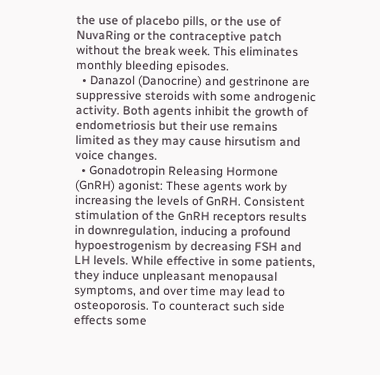the use of placebo pills, or the use of NuvaRing or the contraceptive patch without the break week. This eliminates monthly bleeding episodes.
  • Danazol (Danocrine) and gestrinone are suppressive steroids with some androgenic activity. Both agents inhibit the growth of endometriosis but their use remains limited as they may cause hirsutism and voice changes.
  • Gonadotropin Releasing Hormone (GnRH) agonist: These agents work by increasing the levels of GnRH. Consistent stimulation of the GnRH receptors results in downregulation, inducing a profound hypoestrogenism by decreasing FSH and LH levels. While effective in some patients, they induce unpleasant menopausal symptoms, and over time may lead to osteoporosis. To counteract such side effects some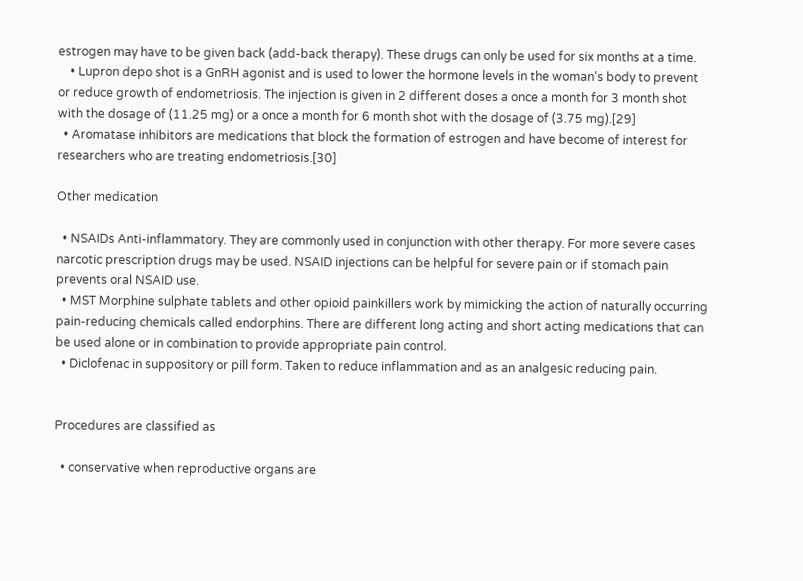estrogen may have to be given back (add-back therapy). These drugs can only be used for six months at a time.
    • Lupron depo shot is a GnRH agonist and is used to lower the hormone levels in the woman's body to prevent or reduce growth of endometriosis. The injection is given in 2 different doses a once a month for 3 month shot with the dosage of (11.25 mg) or a once a month for 6 month shot with the dosage of (3.75 mg).[29]
  • Aromatase inhibitors are medications that block the formation of estrogen and have become of interest for researchers who are treating endometriosis.[30]

Other medication

  • NSAIDs Anti-inflammatory. They are commonly used in conjunction with other therapy. For more severe cases narcotic prescription drugs may be used. NSAID injections can be helpful for severe pain or if stomach pain prevents oral NSAID use.
  • MST Morphine sulphate tablets and other opioid painkillers work by mimicking the action of naturally occurring pain-reducing chemicals called endorphins. There are different long acting and short acting medications that can be used alone or in combination to provide appropriate pain control.
  • Diclofenac in suppository or pill form. Taken to reduce inflammation and as an analgesic reducing pain.


Procedures are classified as

  • conservative when reproductive organs are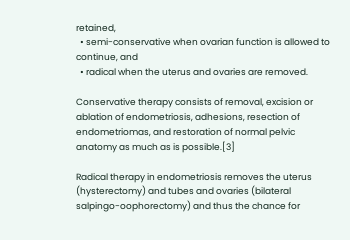retained,
  • semi-conservative when ovarian function is allowed to continue, and
  • radical when the uterus and ovaries are removed.

Conservative therapy consists of removal, excision or ablation of endometriosis, adhesions, resection of endometriomas, and restoration of normal pelvic anatomy as much as is possible.[3]

Radical therapy in endometriosis removes the uterus (hysterectomy) and tubes and ovaries (bilateral salpingo-oophorectomy) and thus the chance for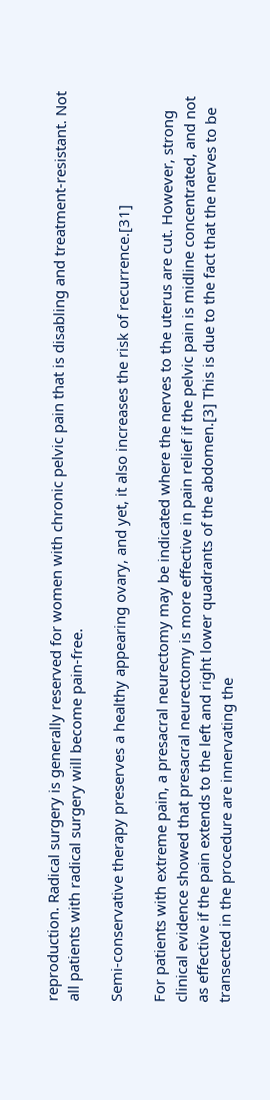reproduction. Radical surgery is generally reserved for women with chronic pelvic pain that is disabling and treatment-resistant. Not all patients with radical surgery will become pain-free.

Semi-conservative therapy preserves a healthy appearing ovary, and yet, it also increases the risk of recurrence.[31]

For patients with extreme pain, a presacral neurectomy may be indicated where the nerves to the uterus are cut. However, strong clinical evidence showed that presacral neurectomy is more effective in pain relief if the pelvic pain is midline concentrated, and not as effective if the pain extends to the left and right lower quadrants of the abdomen.[3] This is due to the fact that the nerves to be transected in the procedure are innervating the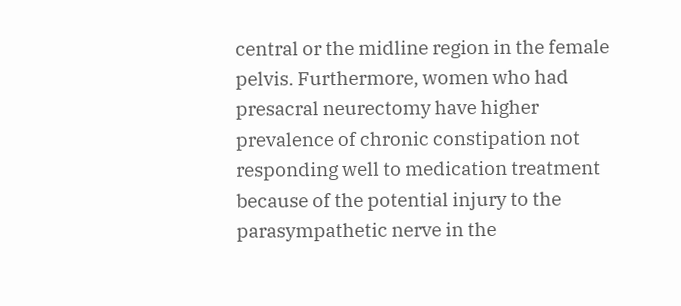central or the midline region in the female pelvis. Furthermore, women who had presacral neurectomy have higher prevalence of chronic constipation not responding well to medication treatment because of the potential injury to the parasympathetic nerve in the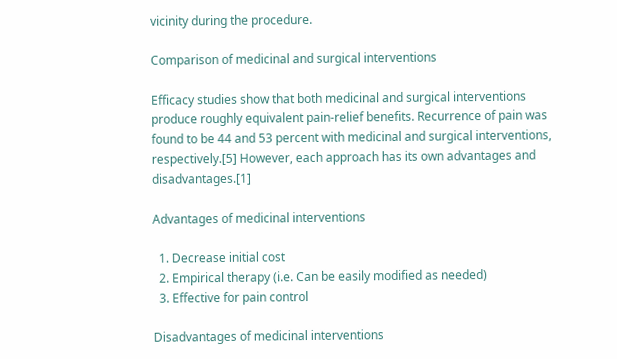vicinity during the procedure.

Comparison of medicinal and surgical interventions

Efficacy studies show that both medicinal and surgical interventions produce roughly equivalent pain-relief benefits. Recurrence of pain was found to be 44 and 53 percent with medicinal and surgical interventions, respectively.[5] However, each approach has its own advantages and disadvantages.[1]

Advantages of medicinal interventions

  1. Decrease initial cost
  2. Empirical therapy (i.e. Can be easily modified as needed)
  3. Effective for pain control

Disadvantages of medicinal interventions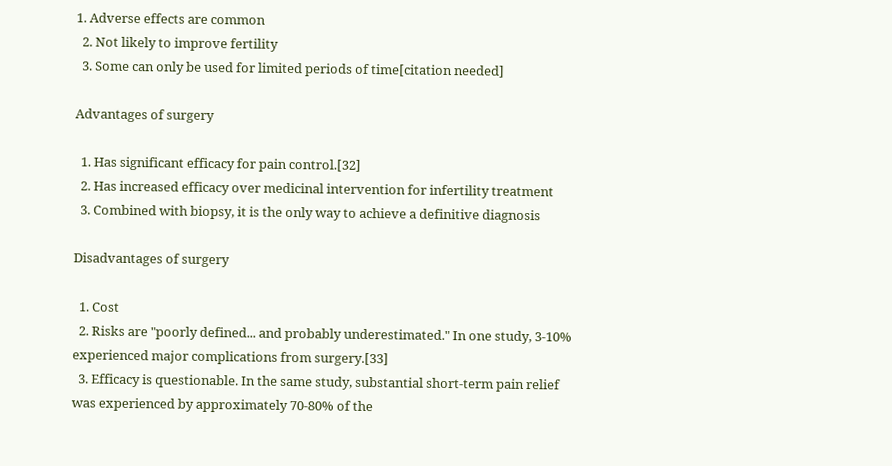1. Adverse effects are common
  2. Not likely to improve fertility
  3. Some can only be used for limited periods of time[citation needed]

Advantages of surgery

  1. Has significant efficacy for pain control.[32]
  2. Has increased efficacy over medicinal intervention for infertility treatment
  3. Combined with biopsy, it is the only way to achieve a definitive diagnosis

Disadvantages of surgery

  1. Cost
  2. Risks are "poorly defined... and probably underestimated." In one study, 3-10% experienced major complications from surgery.[33]
  3. Efficacy is questionable. In the same study, substantial short-term pain relief was experienced by approximately 70-80% of the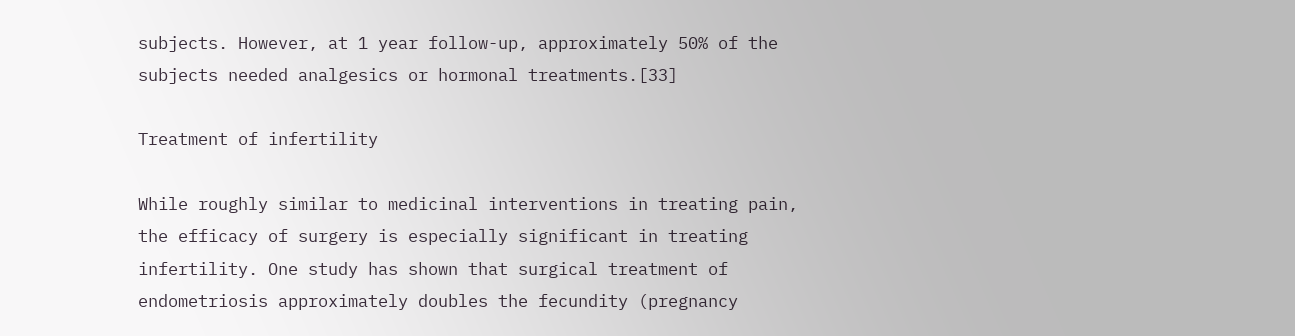subjects. However, at 1 year follow-up, approximately 50% of the subjects needed analgesics or hormonal treatments.[33]

Treatment of infertility

While roughly similar to medicinal interventions in treating pain, the efficacy of surgery is especially significant in treating infertility. One study has shown that surgical treatment of endometriosis approximately doubles the fecundity (pregnancy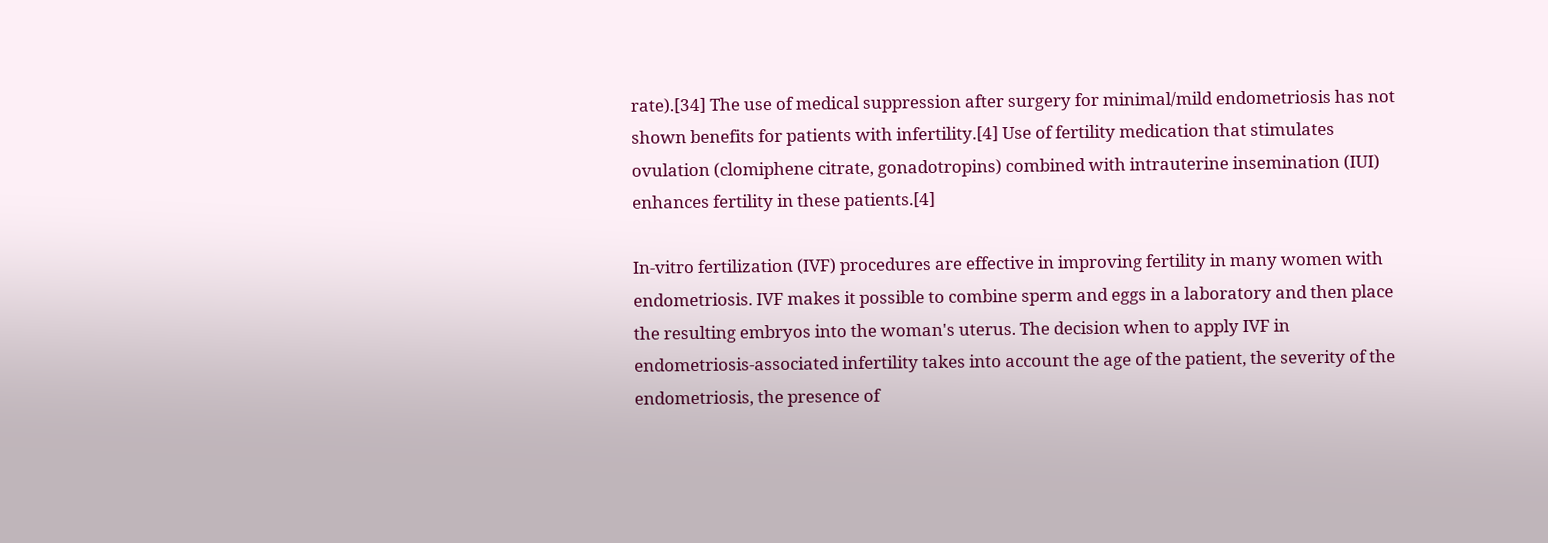rate).[34] The use of medical suppression after surgery for minimal/mild endometriosis has not shown benefits for patients with infertility.[4] Use of fertility medication that stimulates ovulation (clomiphene citrate, gonadotropins) combined with intrauterine insemination (IUI) enhances fertility in these patients.[4]

In-vitro fertilization (IVF) procedures are effective in improving fertility in many women with endometriosis. IVF makes it possible to combine sperm and eggs in a laboratory and then place the resulting embryos into the woman's uterus. The decision when to apply IVF in endometriosis-associated infertility takes into account the age of the patient, the severity of the endometriosis, the presence of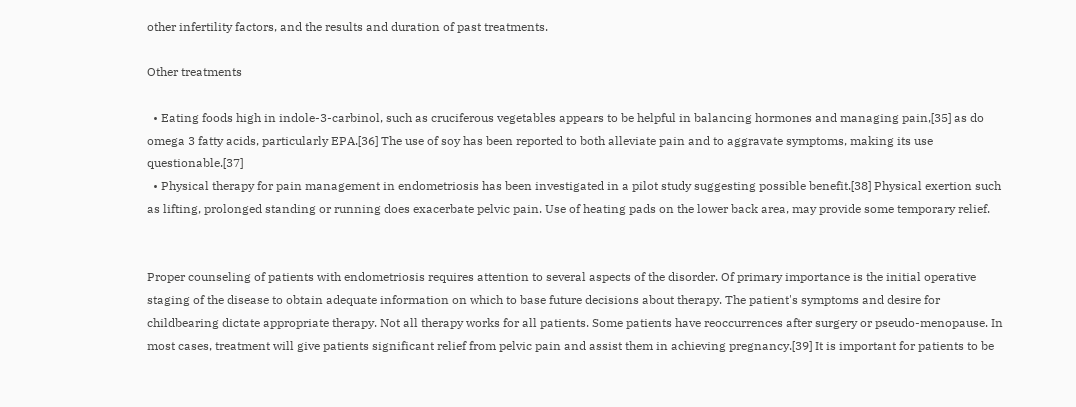other infertility factors, and the results and duration of past treatments.

Other treatments

  • Eating foods high in indole-3-carbinol, such as cruciferous vegetables appears to be helpful in balancing hormones and managing pain,[35] as do omega 3 fatty acids, particularly EPA.[36] The use of soy has been reported to both alleviate pain and to aggravate symptoms, making its use questionable.[37]
  • Physical therapy for pain management in endometriosis has been investigated in a pilot study suggesting possible benefit.[38] Physical exertion such as lifting, prolonged standing or running does exacerbate pelvic pain. Use of heating pads on the lower back area, may provide some temporary relief.


Proper counseling of patients with endometriosis requires attention to several aspects of the disorder. Of primary importance is the initial operative staging of the disease to obtain adequate information on which to base future decisions about therapy. The patient's symptoms and desire for childbearing dictate appropriate therapy. Not all therapy works for all patients. Some patients have reoccurrences after surgery or pseudo-menopause. In most cases, treatment will give patients significant relief from pelvic pain and assist them in achieving pregnancy.[39] It is important for patients to be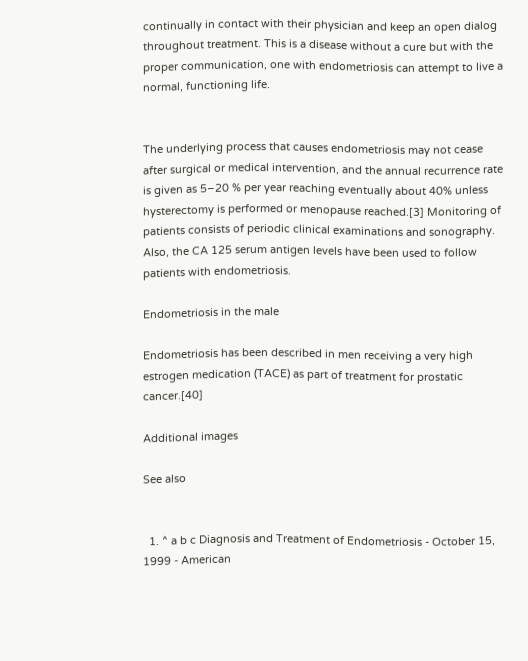continually in contact with their physician and keep an open dialog throughout treatment. This is a disease without a cure but with the proper communication, one with endometriosis can attempt to live a normal, functioning life.


The underlying process that causes endometriosis may not cease after surgical or medical intervention, and the annual recurrence rate is given as 5–20 % per year reaching eventually about 40% unless hysterectomy is performed or menopause reached.[3] Monitoring of patients consists of periodic clinical examinations and sonography. Also, the CA 125 serum antigen levels have been used to follow patients with endometriosis.

Endometriosis in the male

Endometriosis has been described in men receiving a very high estrogen medication (TACE) as part of treatment for prostatic cancer.[40]

Additional images

See also


  1. ^ a b c Diagnosis and Treatment of Endometriosis - October 15, 1999 - American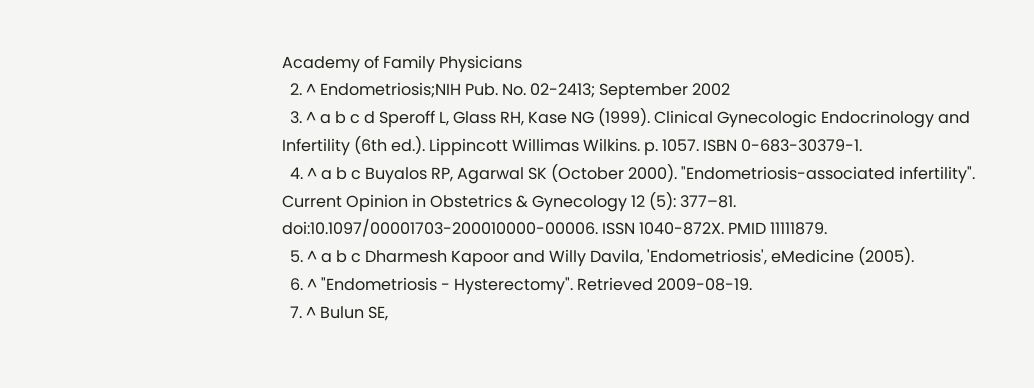Academy of Family Physicians
  2. ^ Endometriosis;NIH Pub. No. 02-2413; September 2002
  3. ^ a b c d Speroff L, Glass RH, Kase NG (1999). Clinical Gynecologic Endocrinology and Infertility (6th ed.). Lippincott Willimas Wilkins. p. 1057. ISBN 0-683-30379-1.
  4. ^ a b c Buyalos RP, Agarwal SK (October 2000). "Endometriosis-associated infertility". Current Opinion in Obstetrics & Gynecology 12 (5): 377–81. doi:10.1097/00001703-200010000-00006. ISSN 1040-872X. PMID 11111879.
  5. ^ a b c Dharmesh Kapoor and Willy Davila, 'Endometriosis', eMedicine (2005).
  6. ^ "Endometriosis - Hysterectomy". Retrieved 2009-08-19.
  7. ^ Bulun SE,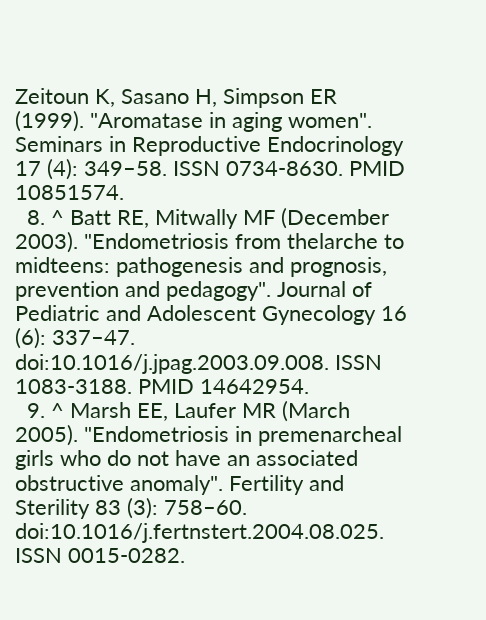Zeitoun K, Sasano H, Simpson ER (1999). "Aromatase in aging women". Seminars in Reproductive Endocrinology 17 (4): 349–58. ISSN 0734-8630. PMID 10851574.
  8. ^ Batt RE, Mitwally MF (December 2003). "Endometriosis from thelarche to midteens: pathogenesis and prognosis, prevention and pedagogy". Journal of Pediatric and Adolescent Gynecology 16 (6): 337–47. doi:10.1016/j.jpag.2003.09.008. ISSN 1083-3188. PMID 14642954.
  9. ^ Marsh EE, Laufer MR (March 2005). "Endometriosis in premenarcheal girls who do not have an associated obstructive anomaly". Fertility and Sterility 83 (3): 758–60. doi:10.1016/j.fertnstert.2004.08.025. ISSN 0015-0282.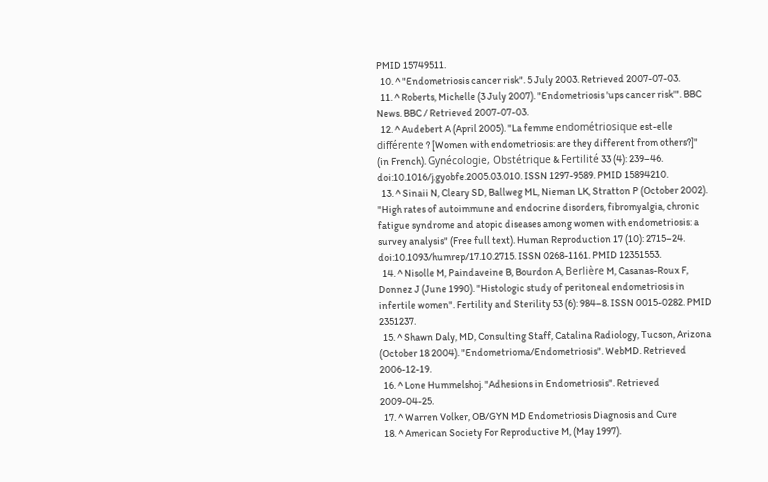PMID 15749511.
  10. ^ "Endometriosis cancer risk". 5 July 2003. Retrieved 2007-07-03.
  11. ^ Roberts, Michelle (3 July 2007). "Endometriosis 'ups cancer risk'". BBC News. BBC / Retrieved 2007-07-03.
  12. ^ Audebert A (April 2005). "La femme endométriosique est-elle différente ? [Women with endometriosis: are they different from others?]" (in French). Gynécologie, Obstétrique & Fertilité 33 (4): 239–46. doi:10.1016/j.gyobfe.2005.03.010. ISSN 1297-9589. PMID 15894210.
  13. ^ Sinaii N, Cleary SD, Ballweg ML, Nieman LK, Stratton P (October 2002). "High rates of autoimmune and endocrine disorders, fibromyalgia, chronic fatigue syndrome and atopic diseases among women with endometriosis: a survey analysis" (Free full text). Human Reproduction 17 (10): 2715–24. doi:10.1093/humrep/17.10.2715. ISSN 0268-1161. PMID 12351553.
  14. ^ Nisolle M, Paindaveine B, Bourdon A, Berlière M, Casanas-Roux F, Donnez J (June 1990). "Histologic study of peritoneal endometriosis in infertile women". Fertility and Sterility 53 (6): 984–8. ISSN 0015-0282. PMID 2351237.
  15. ^ Shawn Daly, MD, Consulting Staff, Catalina Radiology, Tucson, Arizona (October 18 2004). "Endometrioma/Endometriosis". WebMD. Retrieved 2006-12-19.
  16. ^ Lone Hummelshoj. "Adhesions in Endometriosis". Retrieved 2009-04-25.
  17. ^ Warren Volker, OB/GYN MD Endometriosis Diagnosis and Cure
  18. ^ American Society For Reproductive M, (May 1997).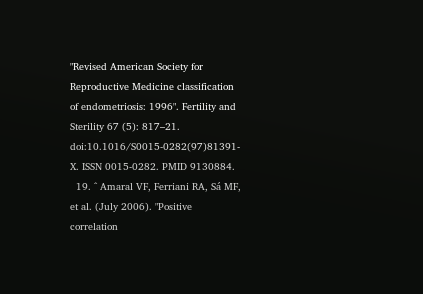"Revised American Society for Reproductive Medicine classification of endometriosis: 1996". Fertility and Sterility 67 (5): 817–21. doi:10.1016/S0015-0282(97)81391-X. ISSN 0015-0282. PMID 9130884.
  19. ^ Amaral VF, Ferriani RA, Sá MF, et al. (July 2006). "Positive correlation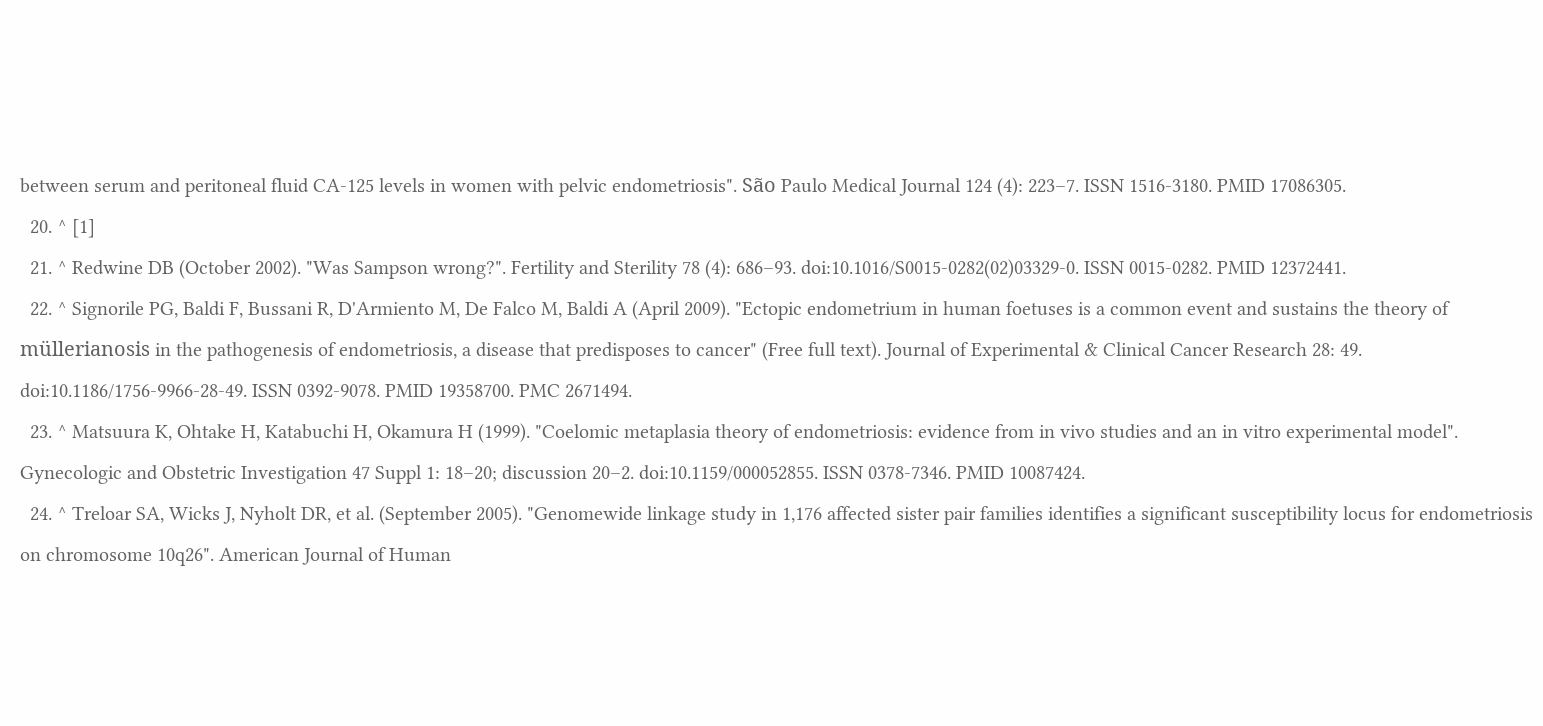between serum and peritoneal fluid CA-125 levels in women with pelvic endometriosis". São Paulo Medical Journal 124 (4): 223–7. ISSN 1516-3180. PMID 17086305.
  20. ^ [1]
  21. ^ Redwine DB (October 2002). "Was Sampson wrong?". Fertility and Sterility 78 (4): 686–93. doi:10.1016/S0015-0282(02)03329-0. ISSN 0015-0282. PMID 12372441.
  22. ^ Signorile PG, Baldi F, Bussani R, D'Armiento M, De Falco M, Baldi A (April 2009). "Ectopic endometrium in human foetuses is a common event and sustains the theory of müllerianosis in the pathogenesis of endometriosis, a disease that predisposes to cancer" (Free full text). Journal of Experimental & Clinical Cancer Research 28: 49. doi:10.1186/1756-9966-28-49. ISSN 0392-9078. PMID 19358700. PMC 2671494.
  23. ^ Matsuura K, Ohtake H, Katabuchi H, Okamura H (1999). "Coelomic metaplasia theory of endometriosis: evidence from in vivo studies and an in vitro experimental model". Gynecologic and Obstetric Investigation 47 Suppl 1: 18–20; discussion 20–2. doi:10.1159/000052855. ISSN 0378-7346. PMID 10087424.
  24. ^ Treloar SA, Wicks J, Nyholt DR, et al. (September 2005). "Genomewide linkage study in 1,176 affected sister pair families identifies a significant susceptibility locus for endometriosis on chromosome 10q26". American Journal of Human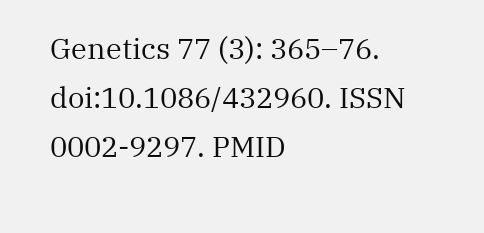Genetics 77 (3): 365–76. doi:10.1086/432960. ISSN 0002-9297. PMID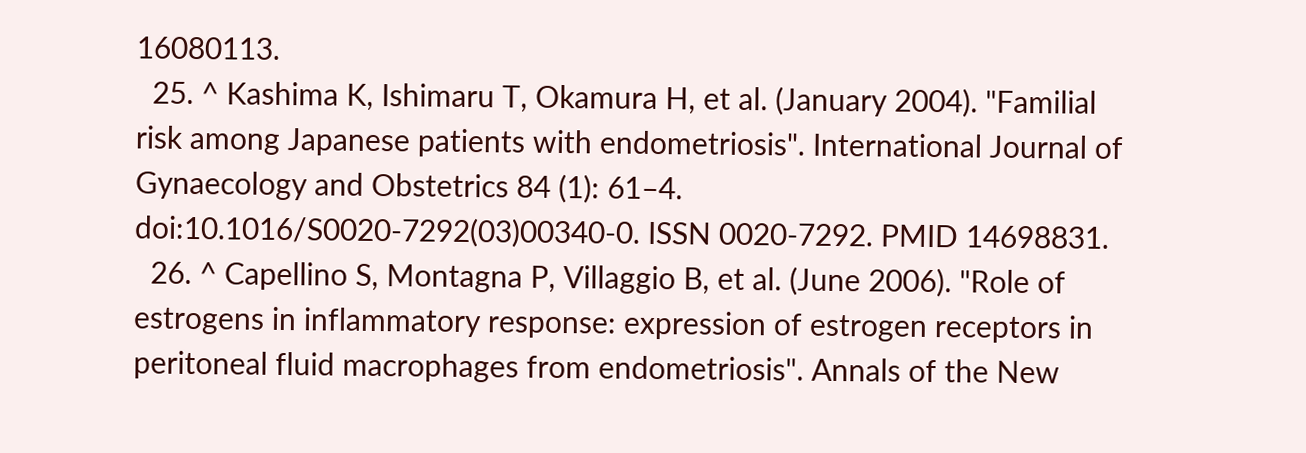16080113.
  25. ^ Kashima K, Ishimaru T, Okamura H, et al. (January 2004). "Familial risk among Japanese patients with endometriosis". International Journal of Gynaecology and Obstetrics 84 (1): 61–4. doi:10.1016/S0020-7292(03)00340-0. ISSN 0020-7292. PMID 14698831.
  26. ^ Capellino S, Montagna P, Villaggio B, et al. (June 2006). "Role of estrogens in inflammatory response: expression of estrogen receptors in peritoneal fluid macrophages from endometriosis". Annals of the New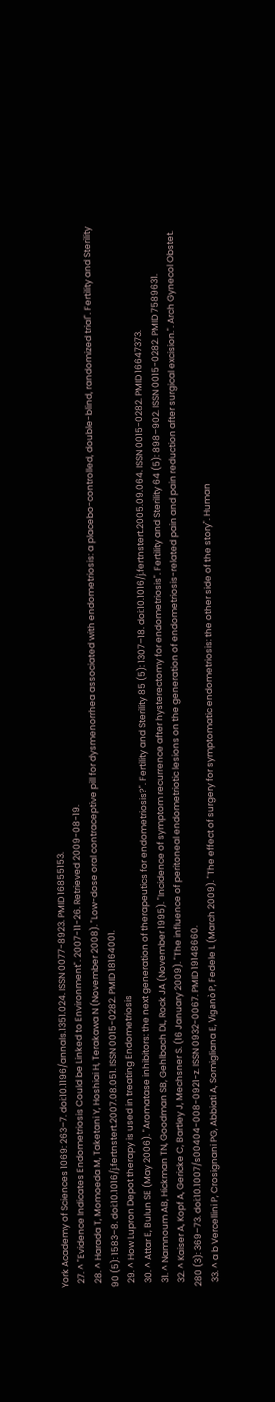York Academy of Sciences 1069: 263–7. doi:10.1196/annals.1351.024. ISSN 0077-8923. PMID 16855153.
  27. ^ "Evidence Indicates Endometriosis Could be Linked to Environment". 2007-11-26. Retrieved 2009-08-19.
  28. ^ Harada T, Momoeda M, Taketani Y, Hoshiai H, Terakawa N (November 2008). "Low-dose oral contraceptive pill for dysmenorrhea associated with endometriosis: a placebo-controlled, double-blind, randomized trial". Fertility and Sterility 90 (5): 1583–8. doi:10.1016/j.fertnstert.2007.08.051. ISSN 0015-0282. PMID 18164001.
  29. ^ How Lupron Depot therapy is used in treating Endometriosis
  30. ^ Attar E, Bulun SE (May 2006). "Aromatase inhibitors: the next generation of therapeutics for endometriosis?". Fertility and Sterility 85 (5): 1307–18. doi:10.1016/j.fertnstert.2005.09.064. ISSN 0015-0282. PMID 16647373.
  31. ^ Namnoum AB, Hickman TN, Goodman SB, Gehlbach DL, Rock JA (November 1995). "Incidence of symptom recurrence after hysterectomy for endometriosis". Fertility and Sterility 64 (5): 898–902. ISSN 0015-0282. PMID 7589631.
  32. ^ Kaiser A, Kopf A, Gericke C, Bartley J, Mechsner S. (16 January 2009). "The influence of peritoneal endometriotic lesions on the generation of endometriosis-related pain and pain reduction after surgical excision.". Arch Gynecol Obstet. 280 (3): 369–73. doi:10.1007/s00404-008-0921-z. ISSN 0932-0067. PMID 19148660.
  33. ^ a b Vercellini P, Crosignani PG, Abbiati A, Somigliana E, Viganò P, Fedele L (March 2009). "The effect of surgery for symptomatic endometriosis: the other side of the story". Human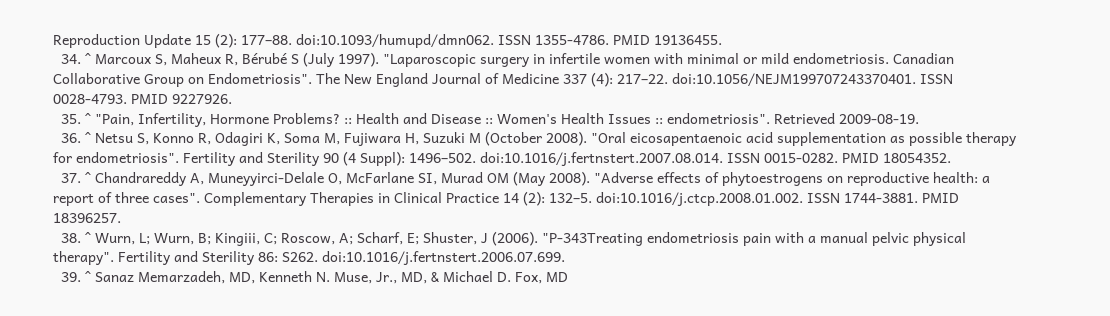Reproduction Update 15 (2): 177–88. doi:10.1093/humupd/dmn062. ISSN 1355-4786. PMID 19136455.
  34. ^ Marcoux S, Maheux R, Bérubé S (July 1997). "Laparoscopic surgery in infertile women with minimal or mild endometriosis. Canadian Collaborative Group on Endometriosis". The New England Journal of Medicine 337 (4): 217–22. doi:10.1056/NEJM199707243370401. ISSN 0028-4793. PMID 9227926.
  35. ^ "Pain, Infertility, Hormone Problems? :: Health and Disease :: Women's Health Issues :: endometriosis". Retrieved 2009-08-19.
  36. ^ Netsu S, Konno R, Odagiri K, Soma M, Fujiwara H, Suzuki M (October 2008). "Oral eicosapentaenoic acid supplementation as possible therapy for endometriosis". Fertility and Sterility 90 (4 Suppl): 1496–502. doi:10.1016/j.fertnstert.2007.08.014. ISSN 0015-0282. PMID 18054352.
  37. ^ Chandrareddy A, Muneyyirci-Delale O, McFarlane SI, Murad OM (May 2008). "Adverse effects of phytoestrogens on reproductive health: a report of three cases". Complementary Therapies in Clinical Practice 14 (2): 132–5. doi:10.1016/j.ctcp.2008.01.002. ISSN 1744-3881. PMID 18396257.
  38. ^ Wurn, L; Wurn, B; Kingiii, C; Roscow, A; Scharf, E; Shuster, J (2006). "P-343Treating endometriosis pain with a manual pelvic physical therapy". Fertility and Sterility 86: S262. doi:10.1016/j.fertnstert.2006.07.699.
  39. ^ Sanaz Memarzadeh, MD, Kenneth N. Muse, Jr., MD, & Michael D. Fox, MD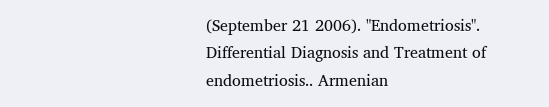(September 21 2006). "Endometriosis". Differential Diagnosis and Treatment of endometriosis.. Armenian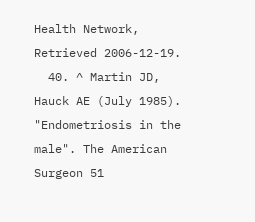Health Network, Retrieved 2006-12-19.
  40. ^ Martin JD, Hauck AE (July 1985). "Endometriosis in the male". The American Surgeon 51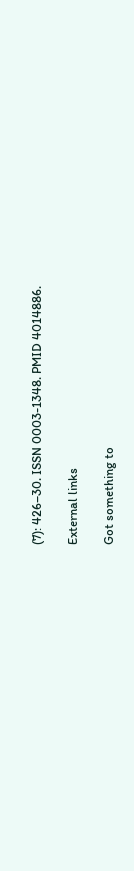(7): 426–30. ISSN 0003-1348. PMID 4014886.

External links

Got something to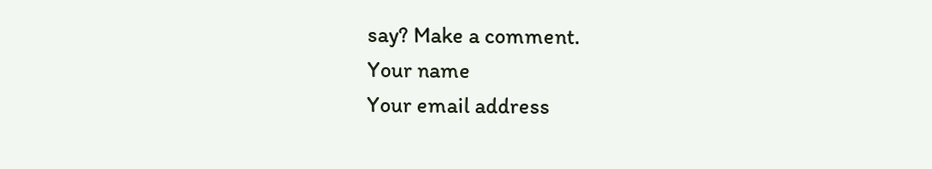say? Make a comment.
Your name
Your email address